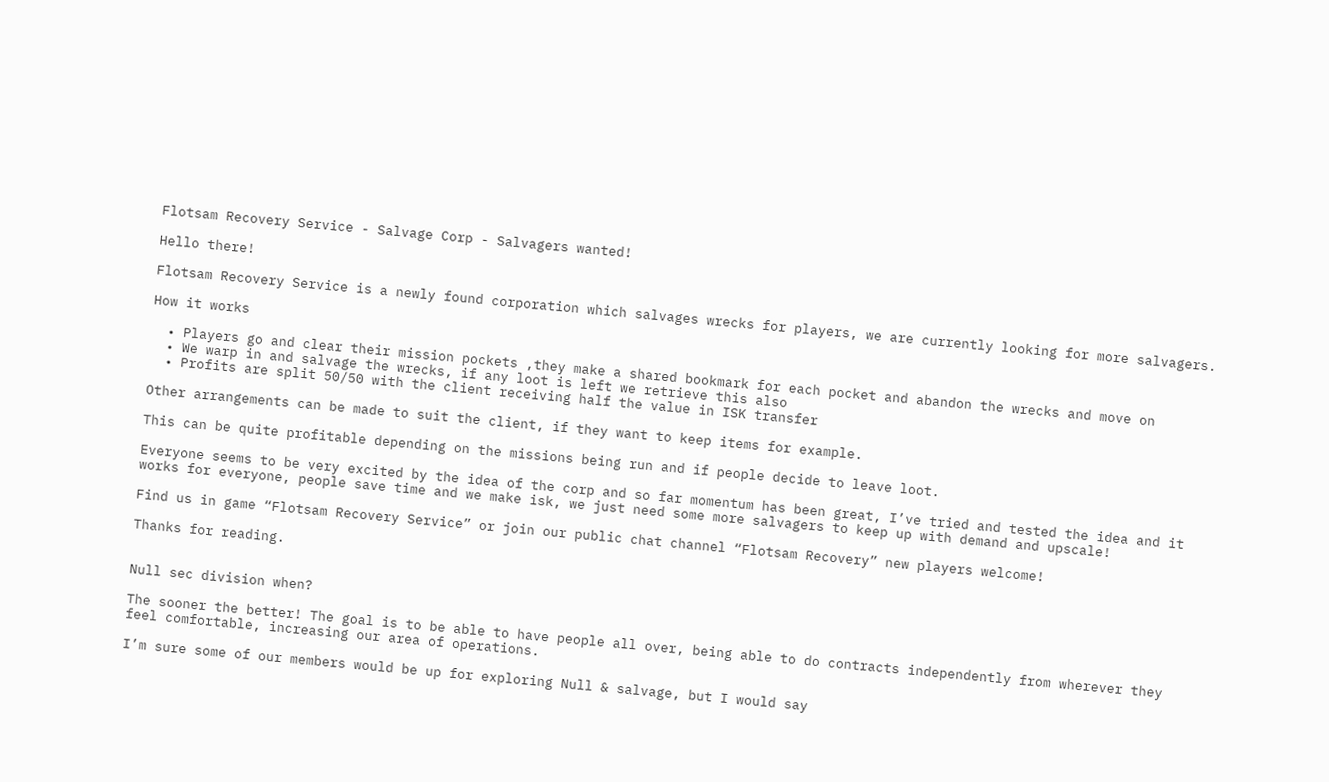Flotsam Recovery Service - Salvage Corp - Salvagers wanted!

Hello there!

Flotsam Recovery Service is a newly found corporation which salvages wrecks for players, we are currently looking for more salvagers.

How it works

  • Players go and clear their mission pockets ,they make a shared bookmark for each pocket and abandon the wrecks and move on
  • We warp in and salvage the wrecks, if any loot is left we retrieve this also
  • Profits are split 50/50 with the client receiving half the value in ISK transfer

Other arrangements can be made to suit the client, if they want to keep items for example.

This can be quite profitable depending on the missions being run and if people decide to leave loot.

Everyone seems to be very excited by the idea of the corp and so far momentum has been great, I’ve tried and tested the idea and it works for everyone, people save time and we make isk, we just need some more salvagers to keep up with demand and upscale!

Find us in game “Flotsam Recovery Service” or join our public chat channel “Flotsam Recovery” new players welcome!

Thanks for reading.


Null sec division when?

The sooner the better! The goal is to be able to have people all over, being able to do contracts independently from wherever they feel comfortable, increasing our area of operations.

I’m sure some of our members would be up for exploring Null & salvage, but I would say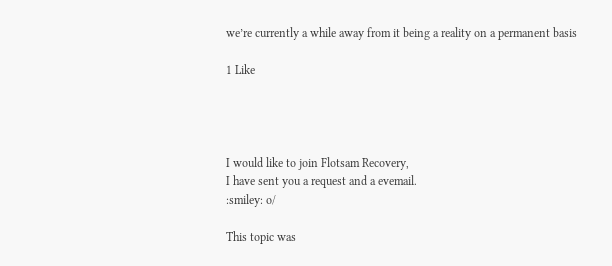we’re currently a while away from it being a reality on a permanent basis

1 Like




I would like to join Flotsam Recovery,
I have sent you a request and a evemail.
:smiley: o/

This topic was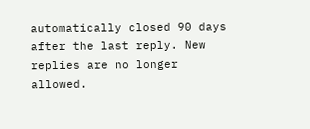automatically closed 90 days after the last reply. New replies are no longer allowed.